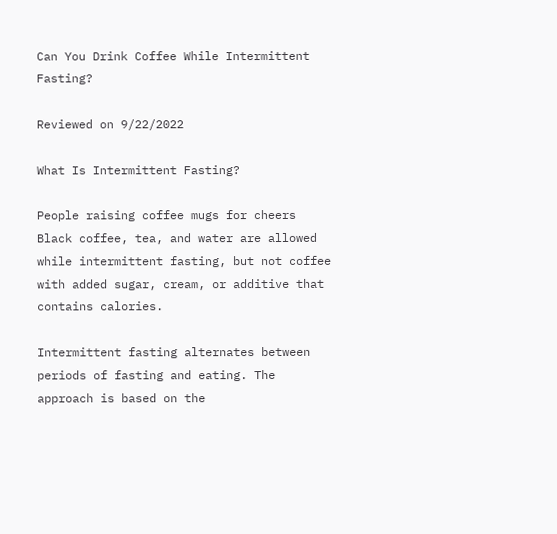Can You Drink Coffee While Intermittent Fasting?

Reviewed on 9/22/2022

What Is Intermittent Fasting?

People raising coffee mugs for cheers
Black coffee, tea, and water are allowed while intermittent fasting, but not coffee with added sugar, cream, or additive that contains calories.

Intermittent fasting alternates between periods of fasting and eating. The approach is based on the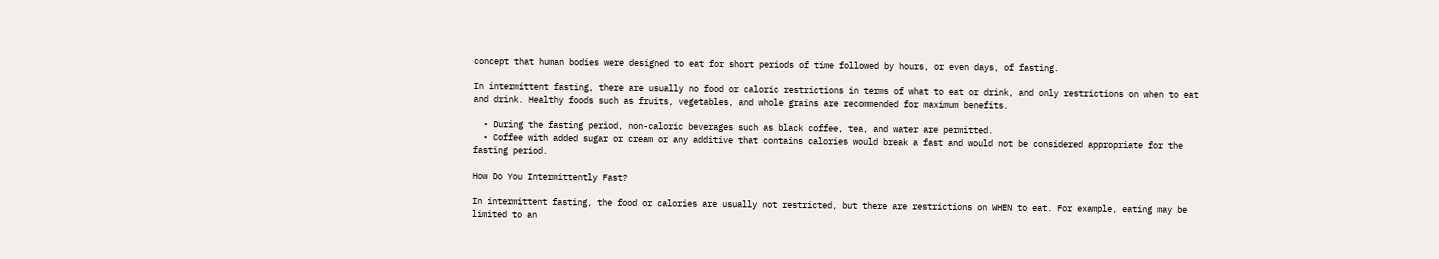concept that human bodies were designed to eat for short periods of time followed by hours, or even days, of fasting.

In intermittent fasting, there are usually no food or caloric restrictions in terms of what to eat or drink, and only restrictions on when to eat and drink. Healthy foods such as fruits, vegetables, and whole grains are recommended for maximum benefits.

  • During the fasting period, non-caloric beverages such as black coffee, tea, and water are permitted.
  • Coffee with added sugar or cream or any additive that contains calories would break a fast and would not be considered appropriate for the fasting period.

How Do You Intermittently Fast?

In intermittent fasting, the food or calories are usually not restricted, but there are restrictions on WHEN to eat. For example, eating may be limited to an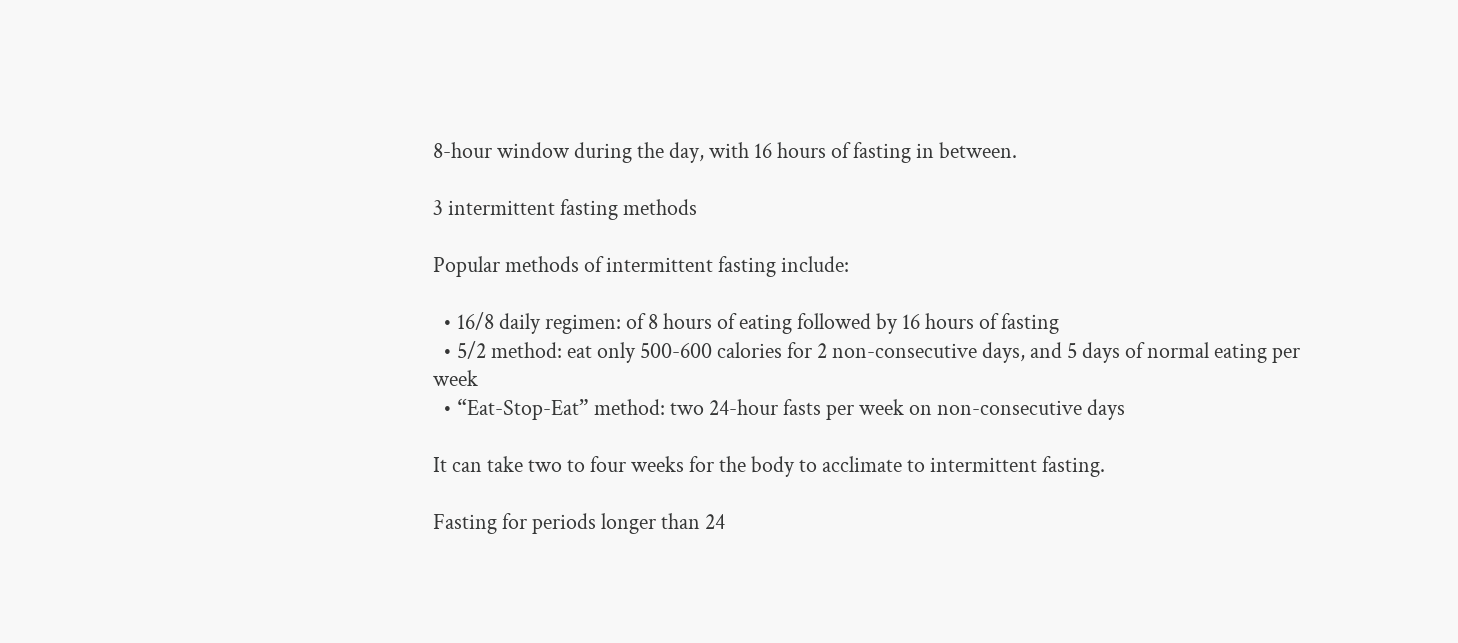8-hour window during the day, with 16 hours of fasting in between.

3 intermittent fasting methods

Popular methods of intermittent fasting include:

  • 16/8 daily regimen: of 8 hours of eating followed by 16 hours of fasting
  • 5/2 method: eat only 500-600 calories for 2 non-consecutive days, and 5 days of normal eating per week
  • “Eat-Stop-Eat” method: two 24-hour fasts per week on non-consecutive days

It can take two to four weeks for the body to acclimate to intermittent fasting.

Fasting for periods longer than 24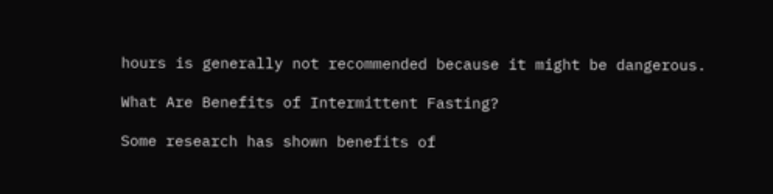hours is generally not recommended because it might be dangerous.

What Are Benefits of Intermittent Fasting?

Some research has shown benefits of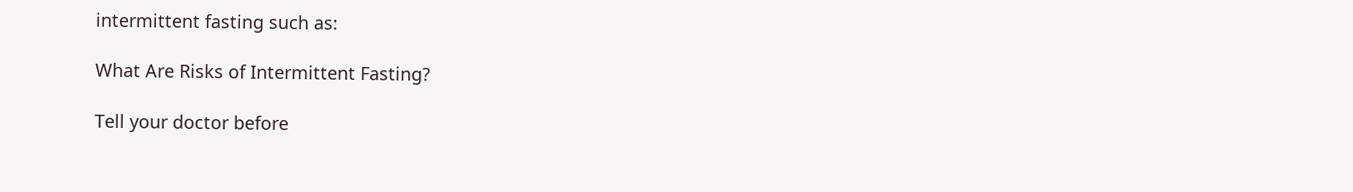intermittent fasting such as:

What Are Risks of Intermittent Fasting?

Tell your doctor before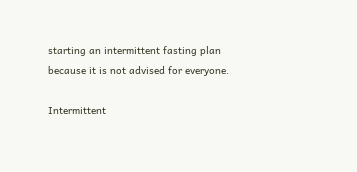starting an intermittent fasting plan because it is not advised for everyone.

Intermittent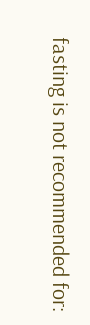fasting is not recommended for: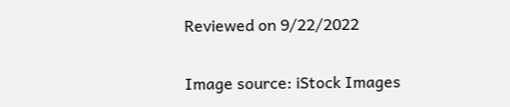Reviewed on 9/22/2022

Image source: iStock Images